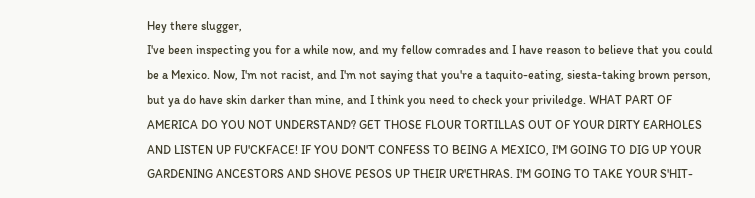Hey there slugger,
I've been inspecting you for a while now, and my fellow comrades and I have reason to believe that you could be a Mexico. Now, I'm not racist, and I'm not saying that you're a taquito-eating, siesta-taking brown person, but ya do have skin darker than mine, and I think you need to check your priviledge. WHAT PART OF AMERICA DO YOU NOT UNDERSTAND? GET THOSE FLOUR TORTILLAS OUT OF YOUR DIRTY EARHOLES AND LISTEN UP FU'CKFACE! IF YOU DON'T CONFESS TO BEING A MEXICO, I'M GOING TO DIG UP YOUR GARDENING ANCESTORS AND SHOVE PESOS UP THEIR UR'ETHRAS. I'M GOING TO TAKE YOUR S'HIT-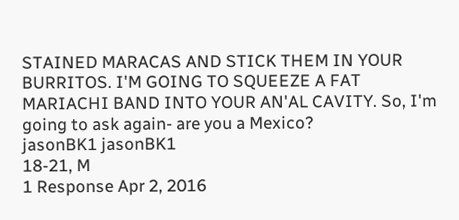STAINED MARACAS AND STICK THEM IN YOUR BURRITOS. I'M GOING TO SQUEEZE A FAT MARIACHI BAND INTO YOUR AN'AL CAVITY. So, I'm going to ask again- are you a Mexico?
jasonBK1 jasonBK1
18-21, M
1 Response Apr 2, 2016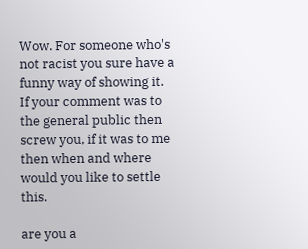Wow. For someone who's not racist you sure have a funny way of showing it. If your comment was to the general public then screw you, if it was to me then when and where would you like to settle this.

are you a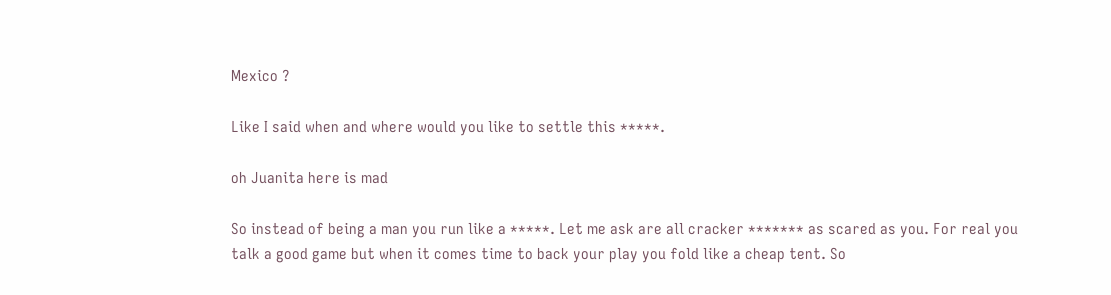Mexico ?

Like I said when and where would you like to settle this *****.

oh Juanita here is mad

So instead of being a man you run like a *****. Let me ask are all cracker ******* as scared as you. For real you talk a good game but when it comes time to back your play you fold like a cheap tent. So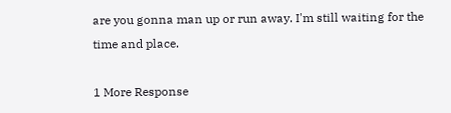are you gonna man up or run away. I'm still waiting for the time and place.

1 More Response